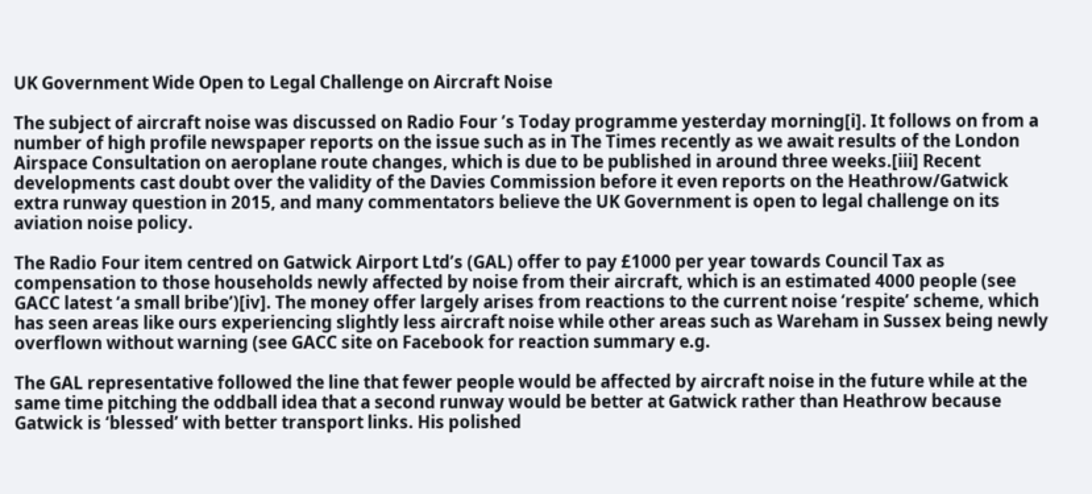UK Government Wide Open to Legal Challenge on Aircraft Noise

The subject of aircraft noise was discussed on Radio Four ’s Today programme yesterday morning[i]. It follows on from a number of high profile newspaper reports on the issue such as in The Times recently as we await results of the London Airspace Consultation on aeroplane route changes, which is due to be published in around three weeks.[iii] Recent developments cast doubt over the validity of the Davies Commission before it even reports on the Heathrow/Gatwick extra runway question in 2015, and many commentators believe the UK Government is open to legal challenge on its aviation noise policy.

The Radio Four item centred on Gatwick Airport Ltd’s (GAL) offer to pay £1000 per year towards Council Tax as compensation to those households newly affected by noise from their aircraft, which is an estimated 4000 people (see GACC latest ‘a small bribe’)[iv]. The money offer largely arises from reactions to the current noise ‘respite’ scheme, which has seen areas like ours experiencing slightly less aircraft noise while other areas such as Wareham in Sussex being newly overflown without warning (see GACC site on Facebook for reaction summary e.g.

The GAL representative followed the line that fewer people would be affected by aircraft noise in the future while at the same time pitching the oddball idea that a second runway would be better at Gatwick rather than Heathrow because Gatwick is ‘blessed’ with better transport links. His polished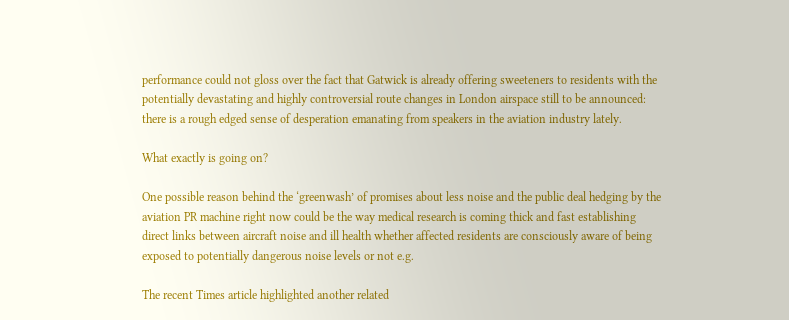performance could not gloss over the fact that Gatwick is already offering sweeteners to residents with the potentially devastating and highly controversial route changes in London airspace still to be announced: there is a rough edged sense of desperation emanating from speakers in the aviation industry lately.

What exactly is going on?

One possible reason behind the ‘greenwash’ of promises about less noise and the public deal hedging by the aviation PR machine right now could be the way medical research is coming thick and fast establishing direct links between aircraft noise and ill health whether affected residents are consciously aware of being exposed to potentially dangerous noise levels or not e.g.

The recent Times article highlighted another related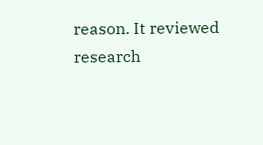reason. It reviewed research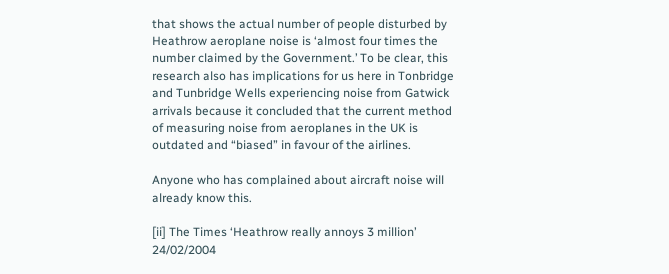that shows the actual number of people disturbed by Heathrow aeroplane noise is ‘almost four times the number claimed by the Government.’ To be clear, this research also has implications for us here in Tonbridge and Tunbridge Wells experiencing noise from Gatwick arrivals because it concluded that the current method of measuring noise from aeroplanes in the UK is outdated and “biased” in favour of the airlines.

Anyone who has complained about aircraft noise will already know this.

[ii] The Times ‘Heathrow really annoys 3 million’ 24/02/2004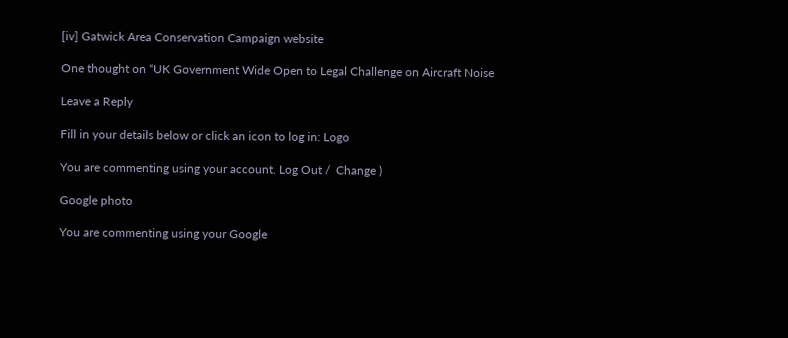[iv] Gatwick Area Conservation Campaign website

One thought on “UK Government Wide Open to Legal Challenge on Aircraft Noise

Leave a Reply

Fill in your details below or click an icon to log in: Logo

You are commenting using your account. Log Out /  Change )

Google photo

You are commenting using your Google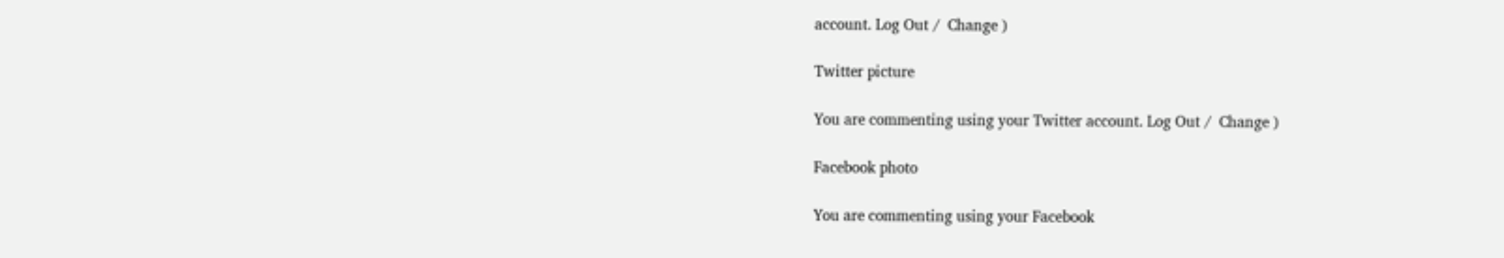account. Log Out /  Change )

Twitter picture

You are commenting using your Twitter account. Log Out /  Change )

Facebook photo

You are commenting using your Facebook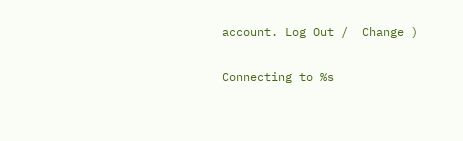account. Log Out /  Change )

Connecting to %s